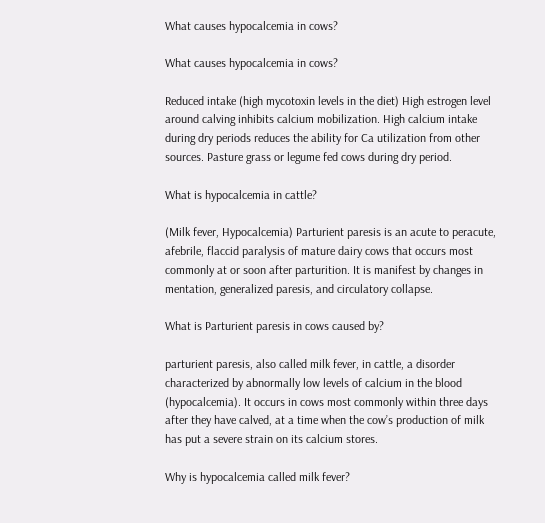What causes hypocalcemia in cows?

What causes hypocalcemia in cows?

Reduced intake (high mycotoxin levels in the diet) High estrogen level around calving inhibits calcium mobilization. High calcium intake during dry periods reduces the ability for Ca utilization from other sources. Pasture grass or legume fed cows during dry period.

What is hypocalcemia in cattle?

(Milk fever, Hypocalcemia) Parturient paresis is an acute to peracute, afebrile, flaccid paralysis of mature dairy cows that occurs most commonly at or soon after parturition. It is manifest by changes in mentation, generalized paresis, and circulatory collapse.

What is Parturient paresis in cows caused by?

parturient paresis, also called milk fever, in cattle, a disorder characterized by abnormally low levels of calcium in the blood (hypocalcemia). It occurs in cows most commonly within three days after they have calved, at a time when the cow’s production of milk has put a severe strain on its calcium stores.

Why is hypocalcemia called milk fever?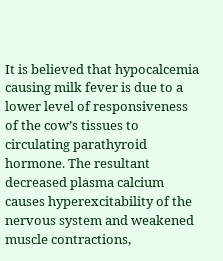It is believed that hypocalcemia causing milk fever is due to a lower level of responsiveness of the cow’s tissues to circulating parathyroid hormone. The resultant decreased plasma calcium causes hyperexcitability of the nervous system and weakened muscle contractions,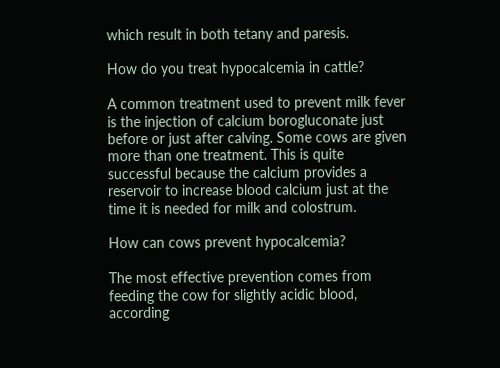which result in both tetany and paresis.

How do you treat hypocalcemia in cattle?

A common treatment used to prevent milk fever is the injection of calcium borogluconate just before or just after calving. Some cows are given more than one treatment. This is quite successful because the calcium provides a reservoir to increase blood calcium just at the time it is needed for milk and colostrum.

How can cows prevent hypocalcemia?

The most effective prevention comes from feeding the cow for slightly acidic blood, according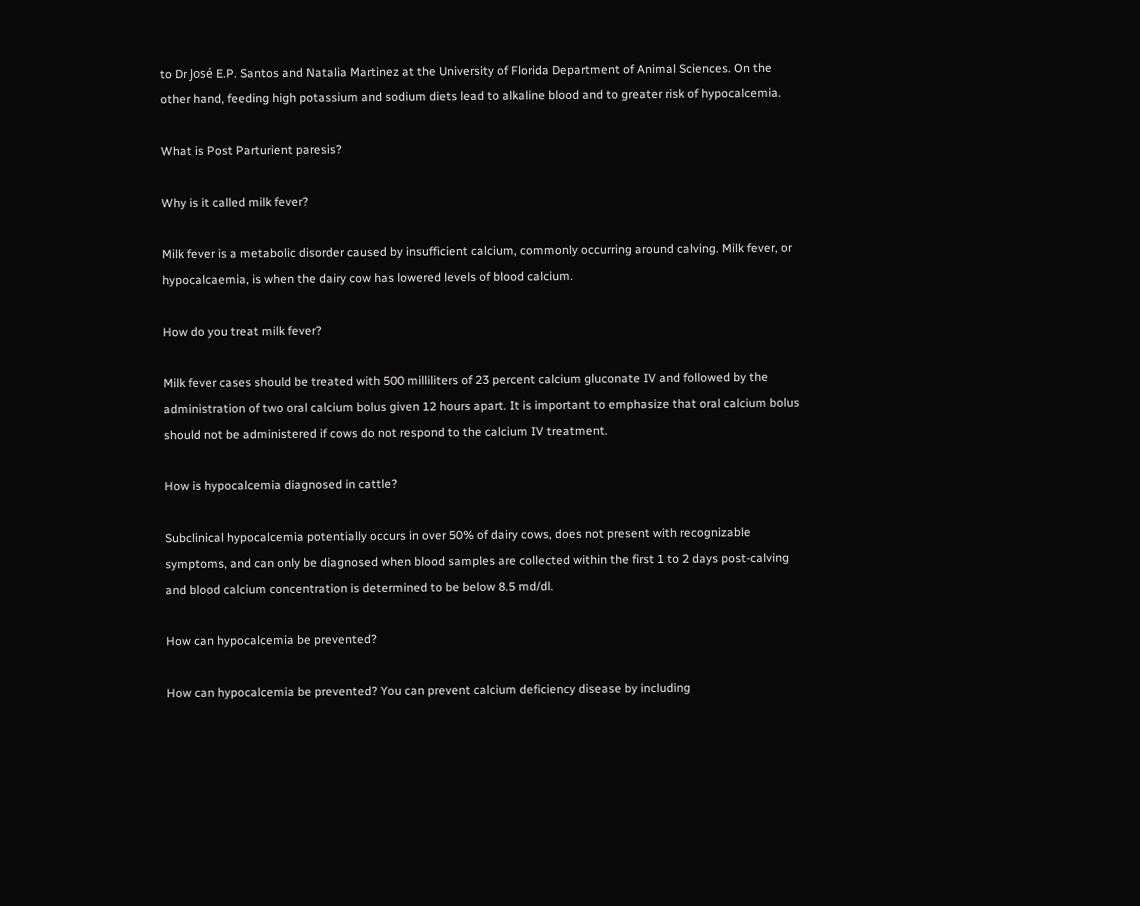to Dr José E.P. Santos and Natalia Martinez at the University of Florida Department of Animal Sciences. On the other hand, feeding high potassium and sodium diets lead to alkaline blood and to greater risk of hypocalcemia.

What is Post Parturient paresis?

Why is it called milk fever?

Milk fever is a metabolic disorder caused by insufficient calcium, commonly occurring around calving. Milk fever, or hypocalcaemia, is when the dairy cow has lowered levels of blood calcium.

How do you treat milk fever?

Milk fever cases should be treated with 500 milliliters of 23 percent calcium gluconate IV and followed by the administration of two oral calcium bolus given 12 hours apart. It is important to emphasize that oral calcium bolus should not be administered if cows do not respond to the calcium IV treatment.

How is hypocalcemia diagnosed in cattle?

Subclinical hypocalcemia potentially occurs in over 50% of dairy cows, does not present with recognizable symptoms, and can only be diagnosed when blood samples are collected within the first 1 to 2 days post-calving and blood calcium concentration is determined to be below 8.5 md/dl.

How can hypocalcemia be prevented?

How can hypocalcemia be prevented? You can prevent calcium deficiency disease by including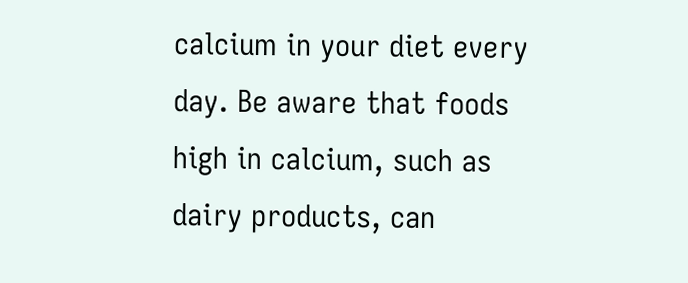calcium in your diet every day. Be aware that foods high in calcium, such as dairy products, can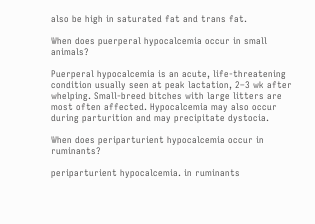also be high in saturated fat and trans fat.

When does puerperal hypocalcemia occur in small animals?

Puerperal hypocalcemia is an acute, life-threatening condition usually seen at peak lactation, 2–3 wk after whelping. Small-breed bitches with large litters are most often affected. Hypocalcemia may also occur during parturition and may precipitate dystocia.

When does periparturient hypocalcemia occur in ruminants?

periparturient hypocalcemia. in ruminants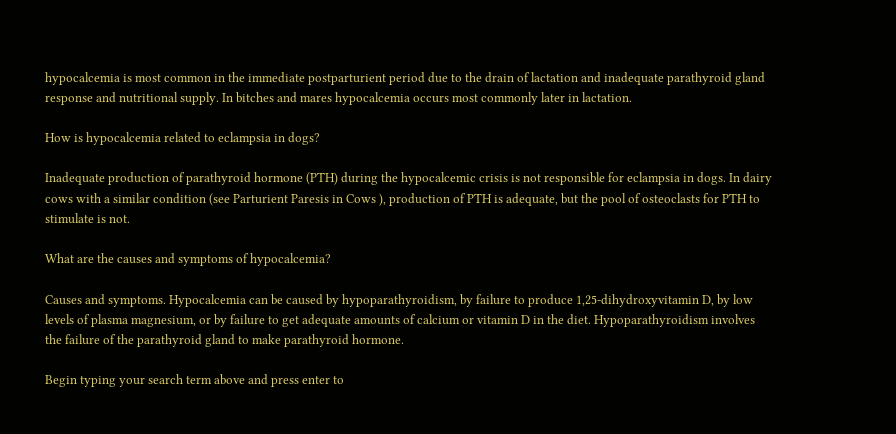hypocalcemia is most common in the immediate postparturient period due to the drain of lactation and inadequate parathyroid gland response and nutritional supply. In bitches and mares hypocalcemia occurs most commonly later in lactation.

How is hypocalcemia related to eclampsia in dogs?

Inadequate production of parathyroid hormone (PTH) during the hypocalcemic crisis is not responsible for eclampsia in dogs. In dairy cows with a similar condition (see Parturient Paresis in Cows ), production of PTH is adequate, but the pool of osteoclasts for PTH to stimulate is not.

What are the causes and symptoms of hypocalcemia?

Causes and symptoms. Hypocalcemia can be caused by hypoparathyroidism, by failure to produce 1,25-dihydroxyvitamin D, by low levels of plasma magnesium, or by failure to get adequate amounts of calcium or vitamin D in the diet. Hypoparathyroidism involves the failure of the parathyroid gland to make parathyroid hormone.

Begin typing your search term above and press enter to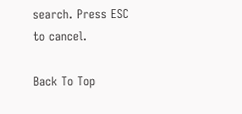search. Press ESC to cancel.

Back To Top